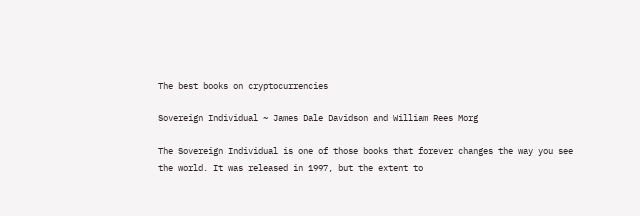The best books on cryptocurrencies

Sovereign Individual ~ James Dale Davidson and William Rees Morg

The Sovereign Individual is one of those books that forever changes the way you see the world. It was released in 1997, but the extent to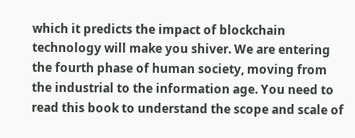which it predicts the impact of blockchain technology will make you shiver. We are entering the fourth phase of human society, moving from the industrial to the information age. You need to read this book to understand the scope and scale of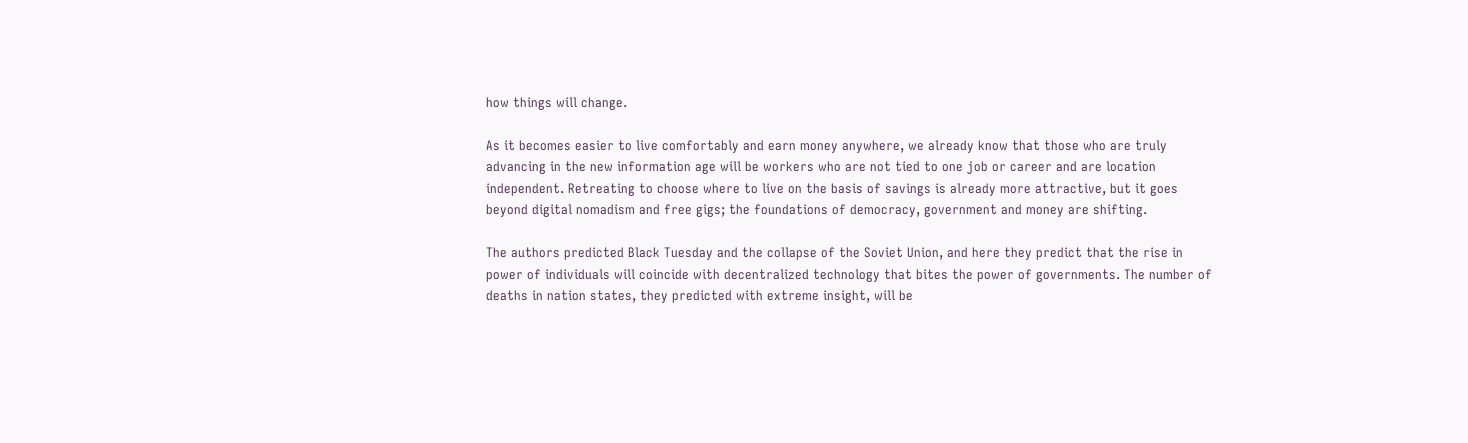how things will change.

As it becomes easier to live comfortably and earn money anywhere, we already know that those who are truly advancing in the new information age will be workers who are not tied to one job or career and are location independent. Retreating to choose where to live on the basis of savings is already more attractive, but it goes beyond digital nomadism and free gigs; the foundations of democracy, government and money are shifting.

The authors predicted Black Tuesday and the collapse of the Soviet Union, and here they predict that the rise in power of individuals will coincide with decentralized technology that bites the power of governments. The number of deaths in nation states, they predicted with extreme insight, will be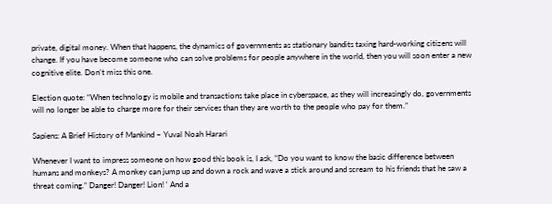private, digital money. When that happens, the dynamics of governments as stationary bandits taxing hard-working citizens will change. If you have become someone who can solve problems for people anywhere in the world, then you will soon enter a new cognitive elite. Don’t miss this one.

Election quote: “When technology is mobile and transactions take place in cyberspace, as they will increasingly do, governments will no longer be able to charge more for their services than they are worth to the people who pay for them.”

Sapiens: A Brief History of Mankind ~ Yuval Noah Harari

Whenever I want to impress someone on how good this book is, I ask, “Do you want to know the basic difference between humans and monkeys? A monkey can jump up and down a rock and wave a stick around and scream to his friends that he saw a threat coming.” Danger! Danger! Lion! ‘ And a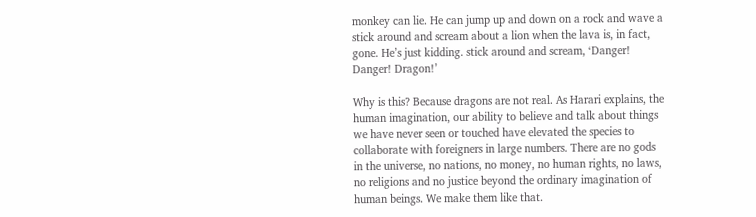monkey can lie. He can jump up and down on a rock and wave a stick around and scream about a lion when the lava is, in fact, gone. He’s just kidding. stick around and scream, ‘Danger! Danger! Dragon!’

Why is this? Because dragons are not real. As Harari explains, the human imagination, our ability to believe and talk about things we have never seen or touched have elevated the species to collaborate with foreigners in large numbers. There are no gods in the universe, no nations, no money, no human rights, no laws, no religions and no justice beyond the ordinary imagination of human beings. We make them like that.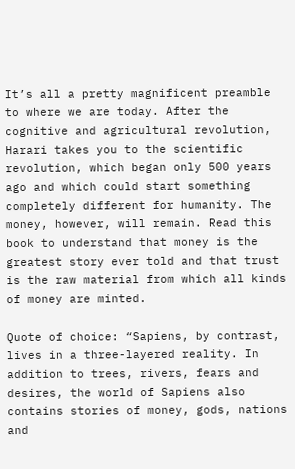It’s all a pretty magnificent preamble to where we are today. After the cognitive and agricultural revolution, Harari takes you to the scientific revolution, which began only 500 years ago and which could start something completely different for humanity. The money, however, will remain. Read this book to understand that money is the greatest story ever told and that trust is the raw material from which all kinds of money are minted.

Quote of choice: “Sapiens, by contrast, lives in a three-layered reality. In addition to trees, rivers, fears and desires, the world of Sapiens also contains stories of money, gods, nations and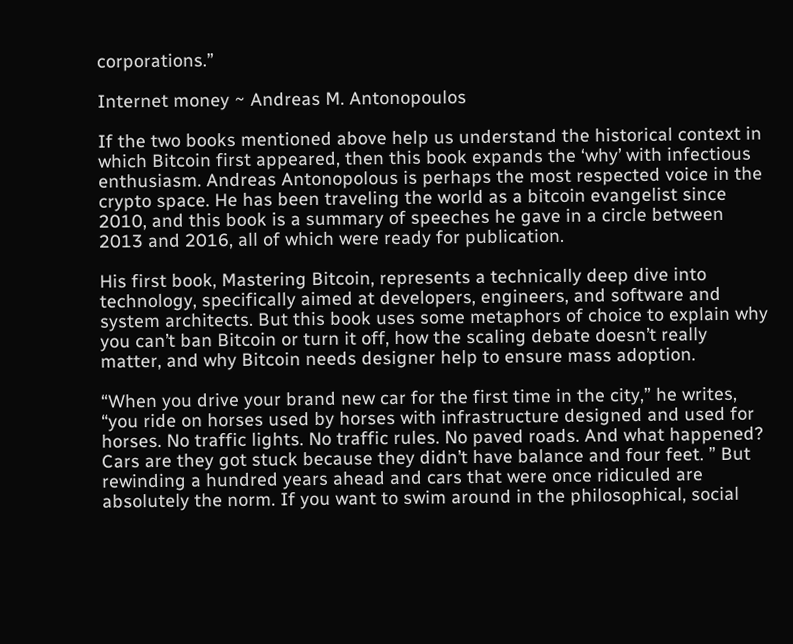corporations.”

Internet money ~ Andreas M. Antonopoulos

If the two books mentioned above help us understand the historical context in which Bitcoin first appeared, then this book expands the ‘why’ with infectious enthusiasm. Andreas Antonopolous is perhaps the most respected voice in the crypto space. He has been traveling the world as a bitcoin evangelist since 2010, and this book is a summary of speeches he gave in a circle between 2013 and 2016, all of which were ready for publication.

His first book, Mastering Bitcoin, represents a technically deep dive into technology, specifically aimed at developers, engineers, and software and system architects. But this book uses some metaphors of choice to explain why you can’t ban Bitcoin or turn it off, how the scaling debate doesn’t really matter, and why Bitcoin needs designer help to ensure mass adoption.

“When you drive your brand new car for the first time in the city,” he writes, “you ride on horses used by horses with infrastructure designed and used for horses. No traffic lights. No traffic rules. No paved roads. And what happened? Cars are they got stuck because they didn’t have balance and four feet. ” But rewinding a hundred years ahead and cars that were once ridiculed are absolutely the norm. If you want to swim around in the philosophical, social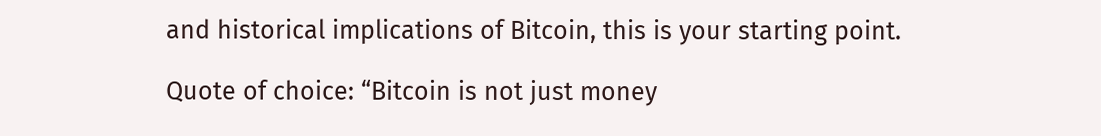and historical implications of Bitcoin, this is your starting point.

Quote of choice: “Bitcoin is not just money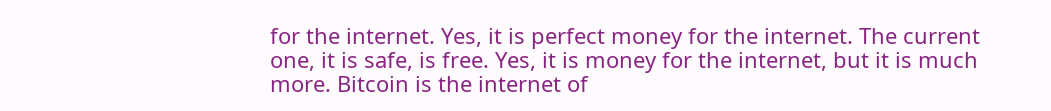for the internet. Yes, it is perfect money for the internet. The current one, it is safe, is free. Yes, it is money for the internet, but it is much more. Bitcoin is the internet of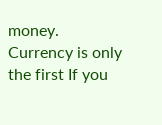money. Currency is only the first If you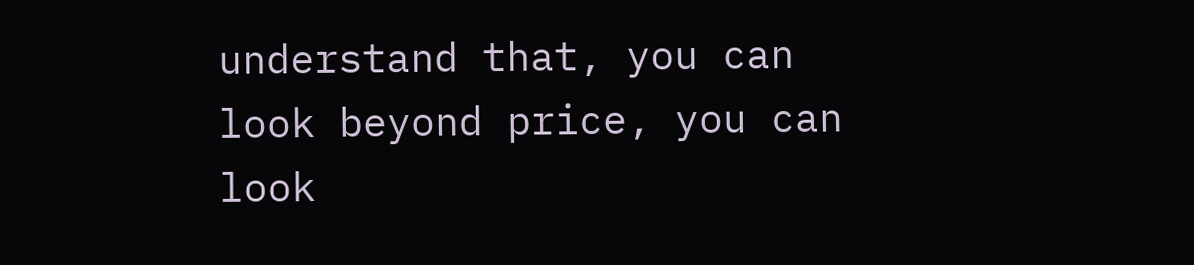understand that, you can look beyond price, you can look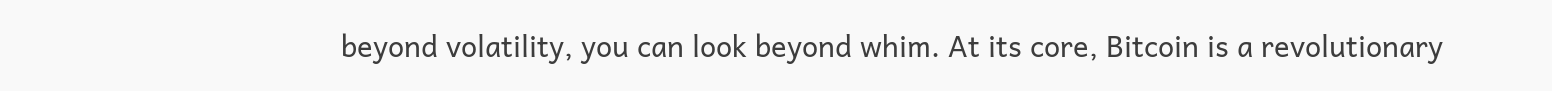beyond volatility, you can look beyond whim. At its core, Bitcoin is a revolutionary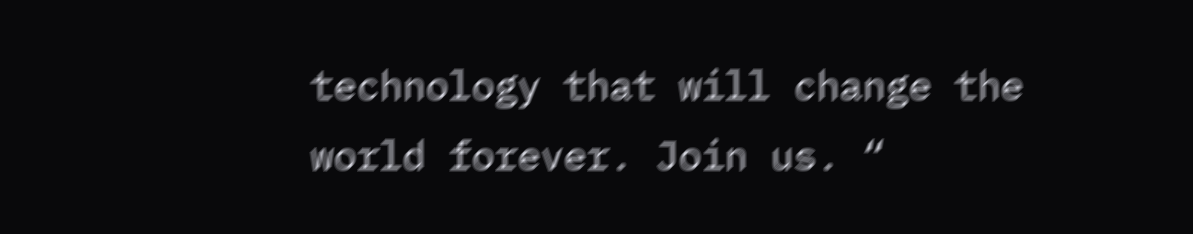technology that will change the world forever. Join us. “